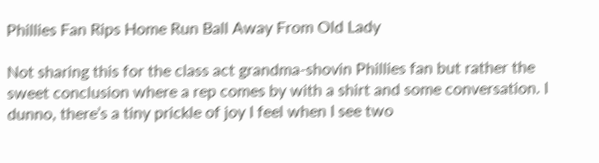Phillies Fan Rips Home Run Ball Away From Old Lady

Not sharing this for the class act grandma-shovin Phillies fan but rather the sweet conclusion where a rep comes by with a shirt and some conversation. I dunno, there’s a tiny prickle of joy I feel when I see two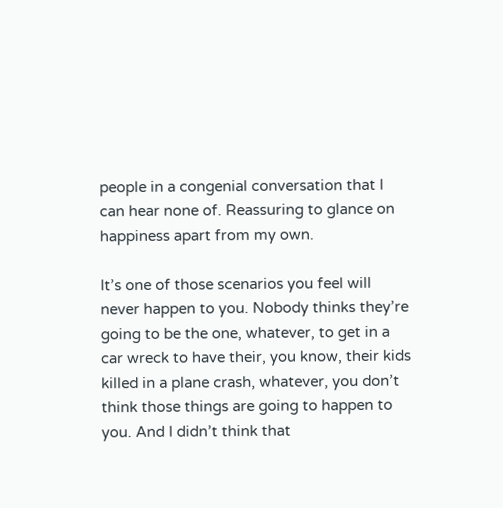people in a congenial conversation that I can hear none of. Reassuring to glance on happiness apart from my own.

It’s one of those scenarios you feel will never happen to you. Nobody thinks they’re going to be the one, whatever, to get in a car wreck to have their, you know, their kids killed in a plane crash, whatever, you don’t think those things are going to happen to you. And I didn’t think that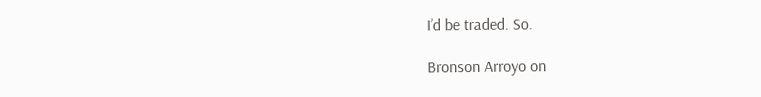I’d be traded. So.

Bronson Arroyo on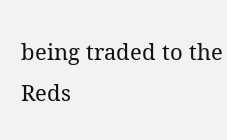being traded to the Reds